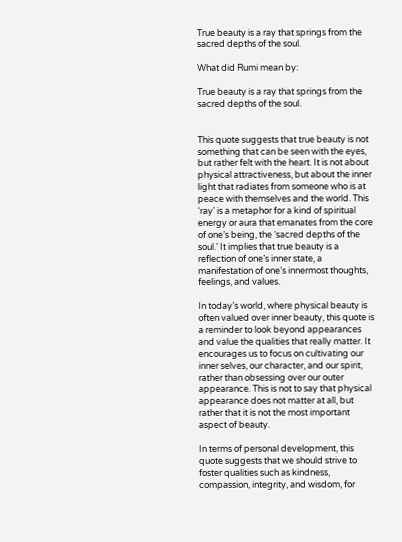True beauty is a ray that springs from the sacred depths of the soul.

What did Rumi mean by:

True beauty is a ray that springs from the sacred depths of the soul.


This quote suggests that true beauty is not something that can be seen with the eyes, but rather felt with the heart. It is not about physical attractiveness, but about the inner light that radiates from someone who is at peace with themselves and the world. This ‘ray’ is a metaphor for a kind of spiritual energy or aura that emanates from the core of one’s being, the ‘sacred depths of the soul.’ It implies that true beauty is a reflection of one’s inner state, a manifestation of one’s innermost thoughts, feelings, and values.

In today’s world, where physical beauty is often valued over inner beauty, this quote is a reminder to look beyond appearances and value the qualities that really matter. It encourages us to focus on cultivating our inner selves, our character, and our spirit, rather than obsessing over our outer appearance. This is not to say that physical appearance does not matter at all, but rather that it is not the most important aspect of beauty.

In terms of personal development, this quote suggests that we should strive to foster qualities such as kindness, compassion, integrity, and wisdom, for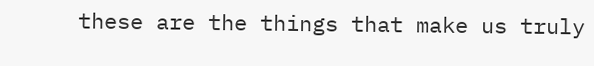these are the things that make us truly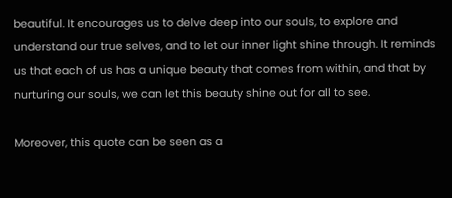beautiful. It encourages us to delve deep into our souls, to explore and understand our true selves, and to let our inner light shine through. It reminds us that each of us has a unique beauty that comes from within, and that by nurturing our souls, we can let this beauty shine out for all to see.

Moreover, this quote can be seen as a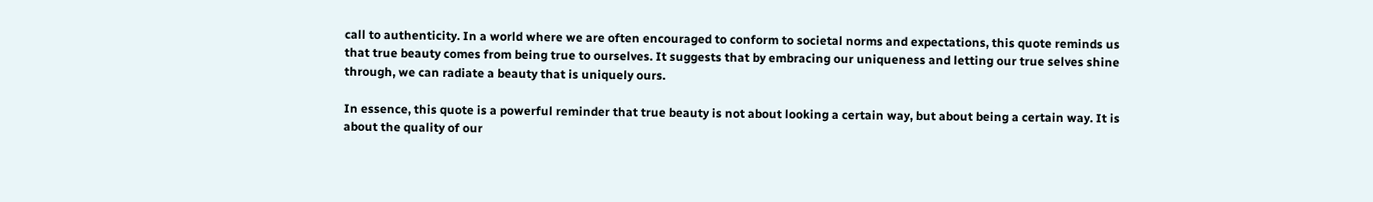call to authenticity. In a world where we are often encouraged to conform to societal norms and expectations, this quote reminds us that true beauty comes from being true to ourselves. It suggests that by embracing our uniqueness and letting our true selves shine through, we can radiate a beauty that is uniquely ours.

In essence, this quote is a powerful reminder that true beauty is not about looking a certain way, but about being a certain way. It is about the quality of our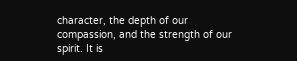character, the depth of our compassion, and the strength of our spirit. It is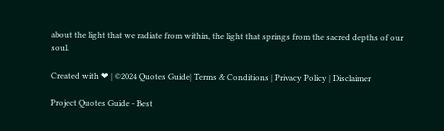about the light that we radiate from within, the light that springs from the sacred depths of our soul.

Created with ❤ | ©2024 Quotes Guide| Terms & Conditions | Privacy Policy | Disclaimer

Project Quotes Guide - Best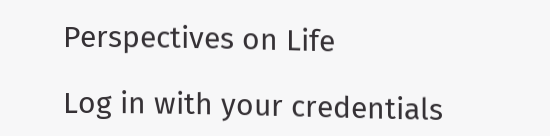Perspectives on Life

Log in with your credentials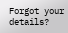Forgot your details?